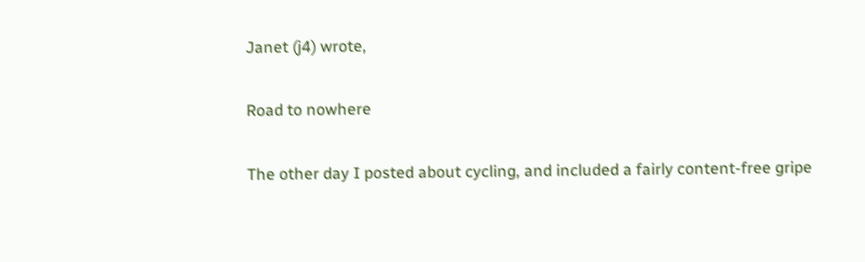Janet (j4) wrote,

Road to nowhere

The other day I posted about cycling, and included a fairly content-free gripe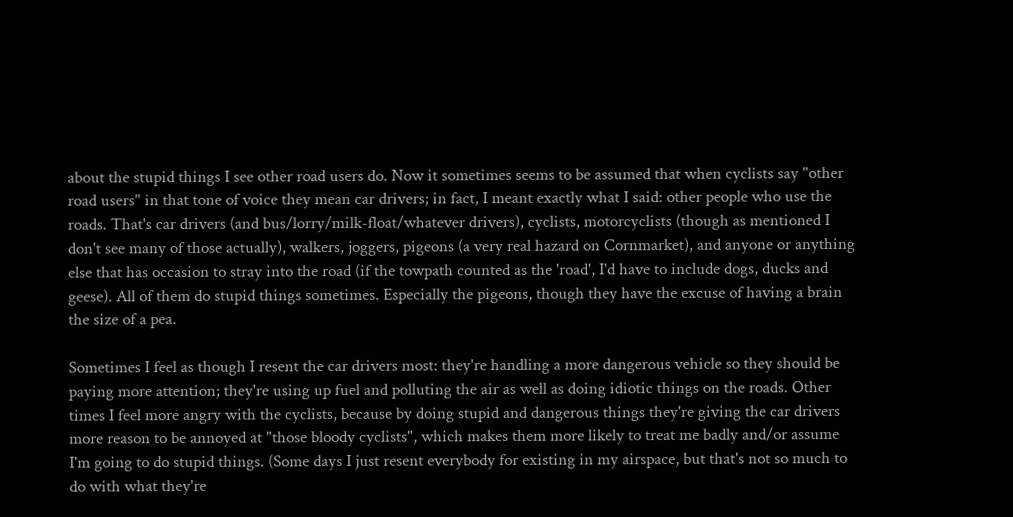about the stupid things I see other road users do. Now it sometimes seems to be assumed that when cyclists say "other road users" in that tone of voice they mean car drivers; in fact, I meant exactly what I said: other people who use the roads. That's car drivers (and bus/lorry/milk-float/whatever drivers), cyclists, motorcyclists (though as mentioned I don't see many of those actually), walkers, joggers, pigeons (a very real hazard on Cornmarket), and anyone or anything else that has occasion to stray into the road (if the towpath counted as the 'road', I'd have to include dogs, ducks and geese). All of them do stupid things sometimes. Especially the pigeons, though they have the excuse of having a brain the size of a pea.

Sometimes I feel as though I resent the car drivers most: they're handling a more dangerous vehicle so they should be paying more attention; they're using up fuel and polluting the air as well as doing idiotic things on the roads. Other times I feel more angry with the cyclists, because by doing stupid and dangerous things they're giving the car drivers more reason to be annoyed at "those bloody cyclists", which makes them more likely to treat me badly and/or assume I'm going to do stupid things. (Some days I just resent everybody for existing in my airspace, but that's not so much to do with what they're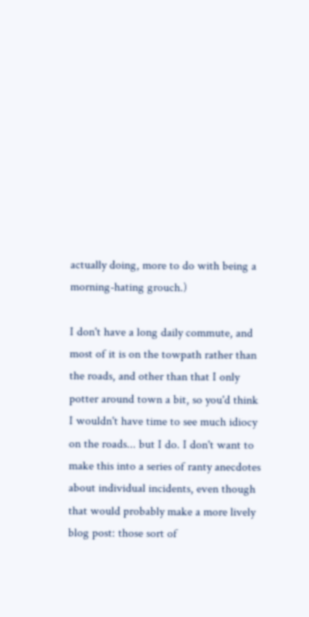actually doing, more to do with being a morning-hating grouch.)

I don't have a long daily commute, and most of it is on the towpath rather than the roads, and other than that I only potter around town a bit, so you'd think I wouldn't have time to see much idiocy on the roads... but I do. I don't want to make this into a series of ranty anecdotes about individual incidents, even though that would probably make a more lively blog post: those sort of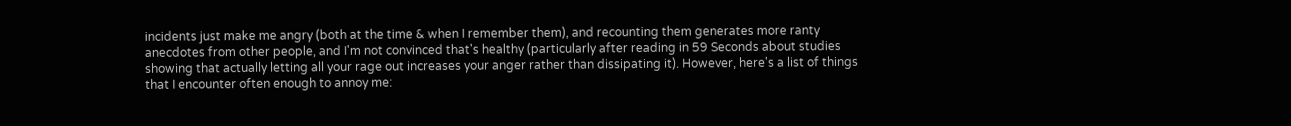incidents just make me angry (both at the time & when I remember them), and recounting them generates more ranty anecdotes from other people, and I'm not convinced that's healthy (particularly after reading in 59 Seconds about studies showing that actually letting all your rage out increases your anger rather than dissipating it). However, here's a list of things that I encounter often enough to annoy me: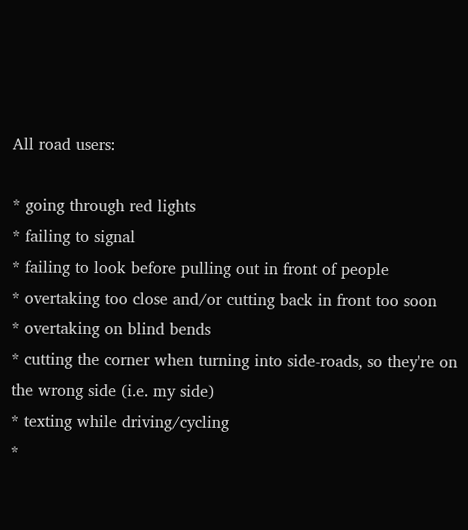All road users:

* going through red lights
* failing to signal
* failing to look before pulling out in front of people
* overtaking too close and/or cutting back in front too soon
* overtaking on blind bends
* cutting the corner when turning into side-roads, so they're on the wrong side (i.e. my side)
* texting while driving/cycling
*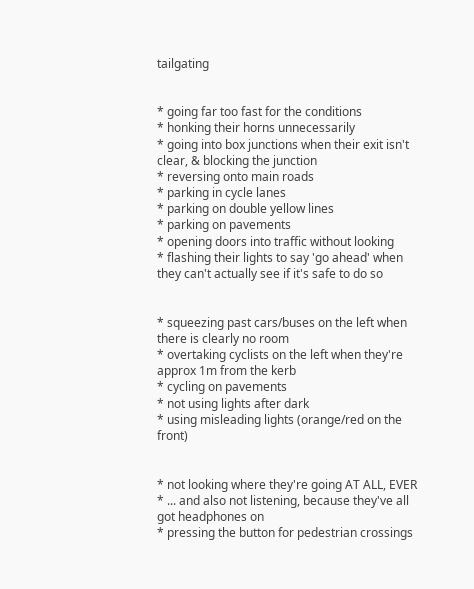tailgating


* going far too fast for the conditions
* honking their horns unnecessarily
* going into box junctions when their exit isn't clear, & blocking the junction
* reversing onto main roads
* parking in cycle lanes
* parking on double yellow lines
* parking on pavements
* opening doors into traffic without looking
* flashing their lights to say 'go ahead' when they can't actually see if it's safe to do so


* squeezing past cars/buses on the left when there is clearly no room
* overtaking cyclists on the left when they're approx 1m from the kerb
* cycling on pavements
* not using lights after dark
* using misleading lights (orange/red on the front)


* not looking where they're going AT ALL, EVER
* ... and also not listening, because they've all got headphones on
* pressing the button for pedestrian crossings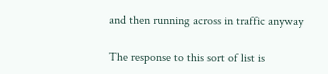and then running across in traffic anyway

The response to this sort of list is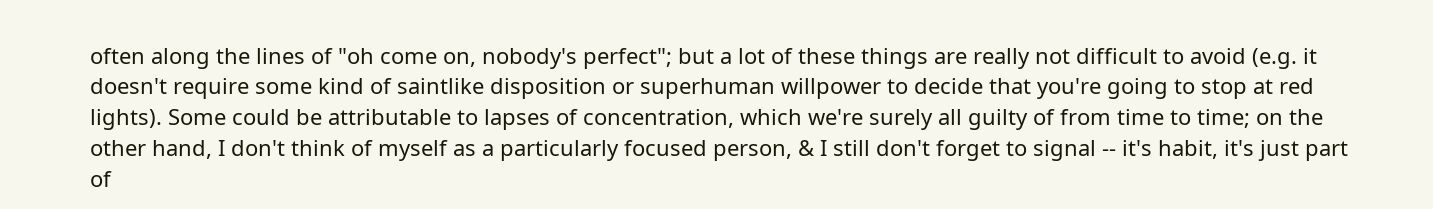often along the lines of "oh come on, nobody's perfect"; but a lot of these things are really not difficult to avoid (e.g. it doesn't require some kind of saintlike disposition or superhuman willpower to decide that you're going to stop at red lights). Some could be attributable to lapses of concentration, which we're surely all guilty of from time to time; on the other hand, I don't think of myself as a particularly focused person, & I still don't forget to signal -- it's habit, it's just part of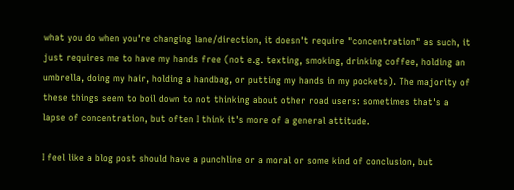what you do when you're changing lane/direction, it doesn't require "concentration" as such, it just requires me to have my hands free (not e.g. texting, smoking, drinking coffee, holding an umbrella, doing my hair, holding a handbag, or putting my hands in my pockets). The majority of these things seem to boil down to not thinking about other road users: sometimes that's a lapse of concentration, but often I think it's more of a general attitude.

I feel like a blog post should have a punchline or a moral or some kind of conclusion, but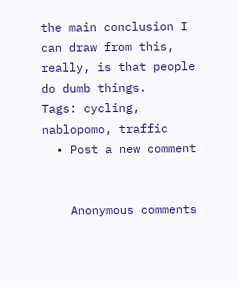the main conclusion I can draw from this, really, is that people do dumb things.
Tags: cycling, nablopomo, traffic
  • Post a new comment


    Anonymous comments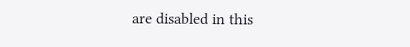are disabled in this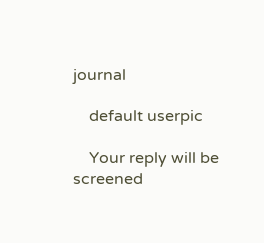journal

    default userpic

    Your reply will be screened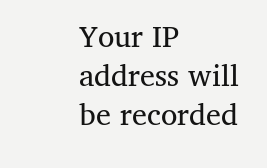Your IP address will be recorded